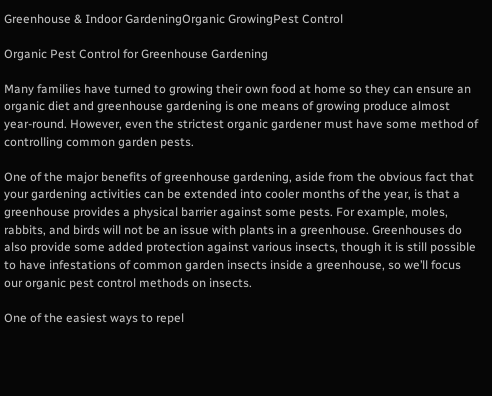Greenhouse & Indoor GardeningOrganic GrowingPest Control

Organic Pest Control for Greenhouse Gardening

Many families have turned to growing their own food at home so they can ensure an organic diet and greenhouse gardening is one means of growing produce almost year-round. However, even the strictest organic gardener must have some method of controlling common garden pests.

One of the major benefits of greenhouse gardening, aside from the obvious fact that your gardening activities can be extended into cooler months of the year, is that a greenhouse provides a physical barrier against some pests. For example, moles, rabbits, and birds will not be an issue with plants in a greenhouse. Greenhouses do also provide some added protection against various insects, though it is still possible to have infestations of common garden insects inside a greenhouse, so we’ll focus our organic pest control methods on insects.

One of the easiest ways to repel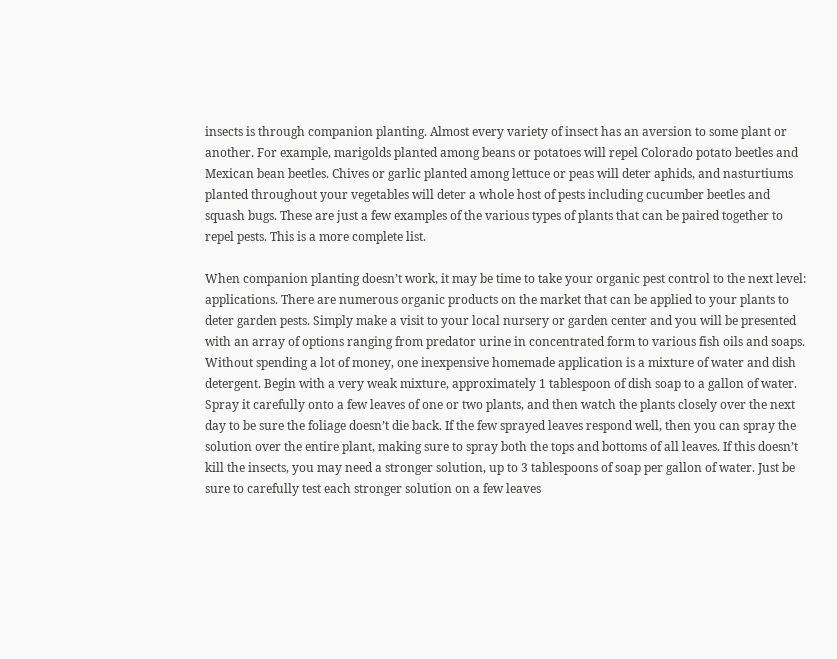insects is through companion planting. Almost every variety of insect has an aversion to some plant or another. For example, marigolds planted among beans or potatoes will repel Colorado potato beetles and Mexican bean beetles. Chives or garlic planted among lettuce or peas will deter aphids, and nasturtiums planted throughout your vegetables will deter a whole host of pests including cucumber beetles and squash bugs. These are just a few examples of the various types of plants that can be paired together to repel pests. This is a more complete list.

When companion planting doesn’t work, it may be time to take your organic pest control to the next level: applications. There are numerous organic products on the market that can be applied to your plants to deter garden pests. Simply make a visit to your local nursery or garden center and you will be presented with an array of options ranging from predator urine in concentrated form to various fish oils and soaps. Without spending a lot of money, one inexpensive homemade application is a mixture of water and dish detergent. Begin with a very weak mixture, approximately 1 tablespoon of dish soap to a gallon of water. Spray it carefully onto a few leaves of one or two plants, and then watch the plants closely over the next day to be sure the foliage doesn’t die back. If the few sprayed leaves respond well, then you can spray the solution over the entire plant, making sure to spray both the tops and bottoms of all leaves. If this doesn’t kill the insects, you may need a stronger solution, up to 3 tablespoons of soap per gallon of water. Just be sure to carefully test each stronger solution on a few leaves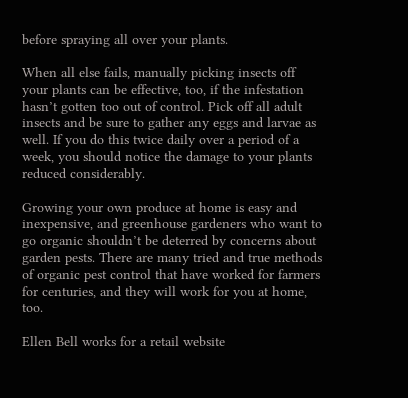before spraying all over your plants.

When all else fails, manually picking insects off your plants can be effective, too, if the infestation hasn’t gotten too out of control. Pick off all adult insects and be sure to gather any eggs and larvae as well. If you do this twice daily over a period of a week, you should notice the damage to your plants reduced considerably.

Growing your own produce at home is easy and inexpensive, and greenhouse gardeners who want to go organic shouldn’t be deterred by concerns about garden pests. There are many tried and true methods of organic pest control that have worked for farmers for centuries, and they will work for you at home, too.

Ellen Bell works for a retail website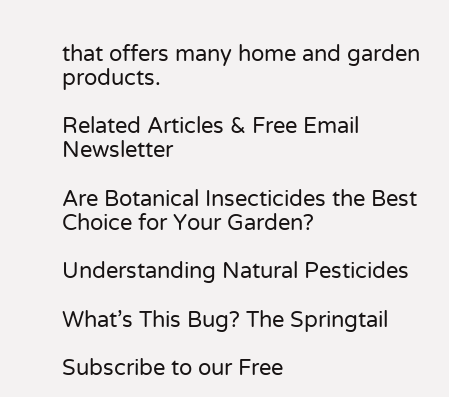that offers many home and garden products.

Related Articles & Free Email Newsletter

Are Botanical Insecticides the Best Choice for Your Garden?

Understanding Natural Pesticides

What’s This Bug? The Springtail

Subscribe to our Free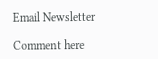Email Newsletter

Comment here